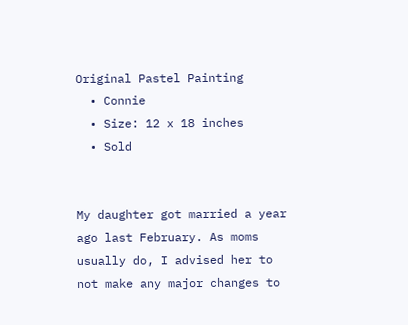Original Pastel Painting
  • Connie
  • Size: 12 x 18 inches
  • Sold


My daughter got married a year ago last February. As moms usually do, I advised her to not make any major changes to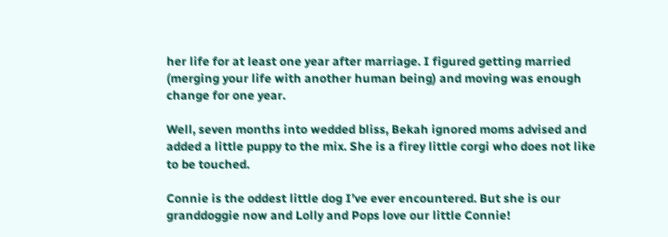her life for at least one year after marriage. I figured getting married (merging your life with another human being) and moving was enough change for one year.

Well, seven months into wedded bliss, Bekah ignored moms advised and added a little puppy to the mix. She is a firey little corgi who does not like to be touched.

Connie is the oddest little dog I’ve ever encountered. But she is our granddoggie now and Lolly and Pops love our little Connie!